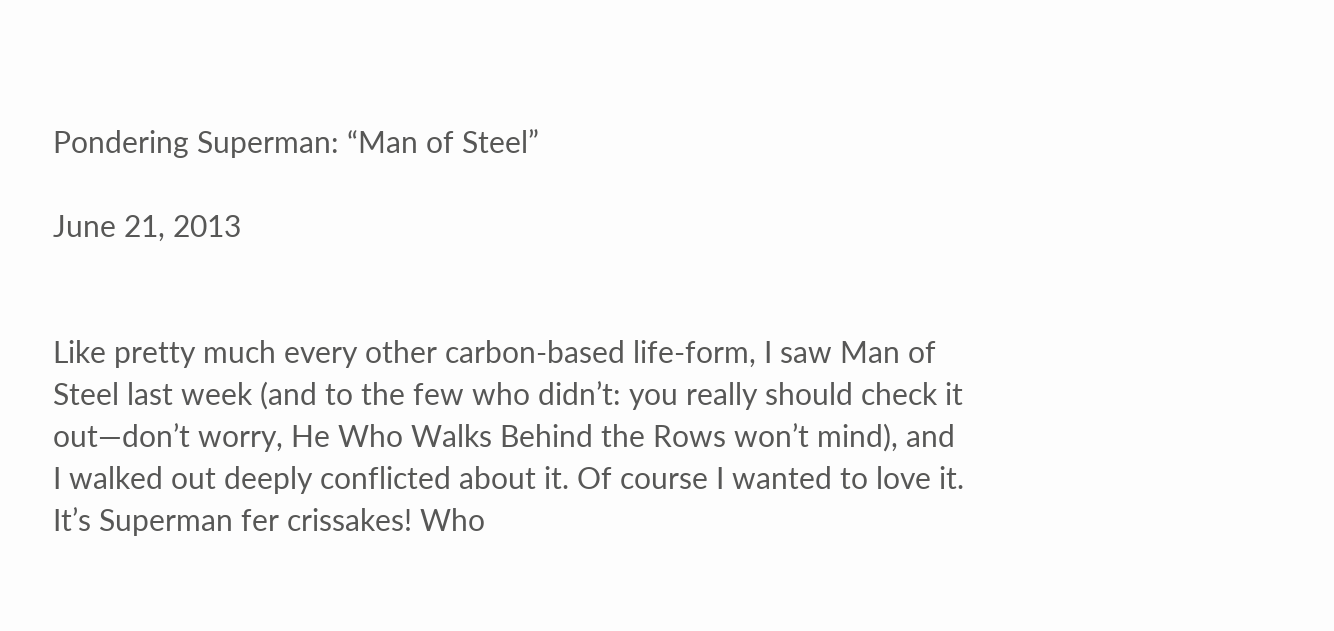Pondering Superman: “Man of Steel”

June 21, 2013


Like pretty much every other carbon-based life-form, I saw Man of Steel last week (and to the few who didn’t: you really should check it out—don’t worry, He Who Walks Behind the Rows won’t mind), and I walked out deeply conflicted about it. Of course I wanted to love it. It’s Superman fer crissakes! Who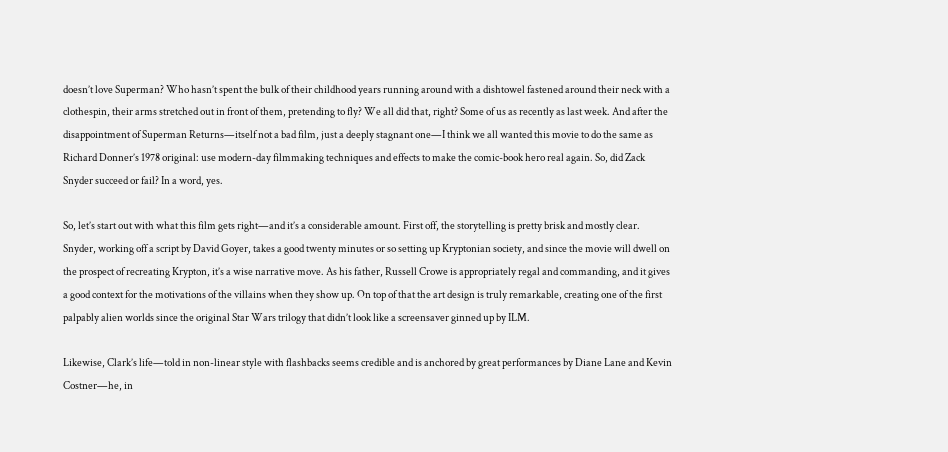doesn’t love Superman? Who hasn’t spent the bulk of their childhood years running around with a dishtowel fastened around their neck with a clothespin, their arms stretched out in front of them, pretending to fly? We all did that, right? Some of us as recently as last week. And after the disappointment of Superman Returns—itself not a bad film, just a deeply stagnant one—I think we all wanted this movie to do the same as Richard Donner’s 1978 original: use modern-day filmmaking techniques and effects to make the comic-book hero real again. So, did Zack Snyder succeed or fail? In a word, yes.

So, let’s start out with what this film gets right—and it’s a considerable amount. First off, the storytelling is pretty brisk and mostly clear. Snyder, working off a script by David Goyer, takes a good twenty minutes or so setting up Kryptonian society, and since the movie will dwell on the prospect of recreating Krypton, it’s a wise narrative move. As his father, Russell Crowe is appropriately regal and commanding, and it gives a good context for the motivations of the villains when they show up. On top of that the art design is truly remarkable, creating one of the first palpably alien worlds since the original Star Wars trilogy that didn’t look like a screensaver ginned up by ILM.

Likewise, Clark’s life—told in non-linear style with flashbacks seems credible and is anchored by great performances by Diane Lane and Kevin Costner—he, in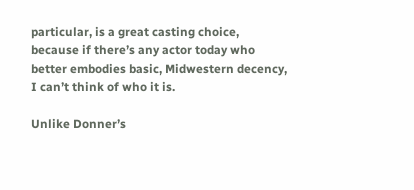particular, is a great casting choice, because if there’s any actor today who better embodies basic, Midwestern decency, I can’t think of who it is.

Unlike Donner’s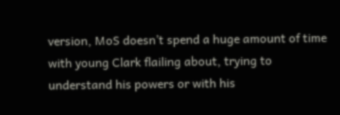version, MoS doesn’t spend a huge amount of time with young Clark flailing about, trying to understand his powers or with his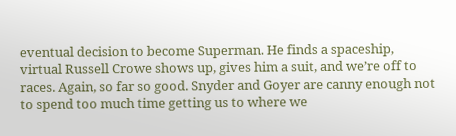eventual decision to become Superman. He finds a spaceship, virtual Russell Crowe shows up, gives him a suit, and we’re off to races. Again, so far so good. Snyder and Goyer are canny enough not to spend too much time getting us to where we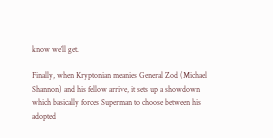know we’ll get.

Finally, when Kryptonian meanies General Zod (Michael Shannon) and his fellow arrive, it sets up a showdown which basically forces Superman to choose between his adopted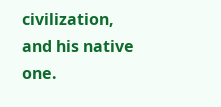civilization, and his native one.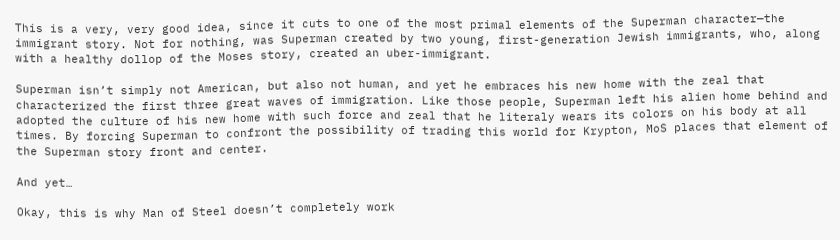This is a very, very good idea, since it cuts to one of the most primal elements of the Superman character—the immigrant story. Not for nothing, was Superman created by two young, first-generation Jewish immigrants, who, along with a healthy dollop of the Moses story, created an uber-immigrant.

Superman isn’t simply not American, but also not human, and yet he embraces his new home with the zeal that characterized the first three great waves of immigration. Like those people, Superman left his alien home behind and adopted the culture of his new home with such force and zeal that he literaly wears its colors on his body at all times. By forcing Superman to confront the possibility of trading this world for Krypton, MoS places that element of the Superman story front and center.

And yet…

Okay, this is why Man of Steel doesn’t completely work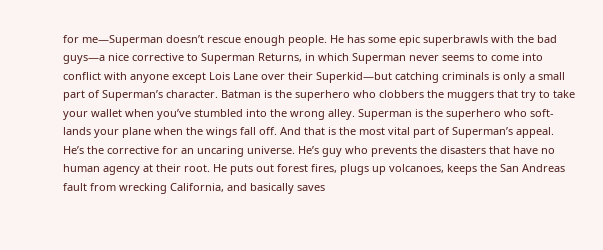for me—Superman doesn’t rescue enough people. He has some epic superbrawls with the bad guys—a nice corrective to Superman Returns, in which Superman never seems to come into conflict with anyone except Lois Lane over their Superkid—but catching criminals is only a small part of Superman’s character. Batman is the superhero who clobbers the muggers that try to take your wallet when you’ve stumbled into the wrong alley. Superman is the superhero who soft-lands your plane when the wings fall off. And that is the most vital part of Superman’s appeal.  He’s the corrective for an uncaring universe. He’s guy who prevents the disasters that have no human agency at their root. He puts out forest fires, plugs up volcanoes, keeps the San Andreas fault from wrecking California, and basically saves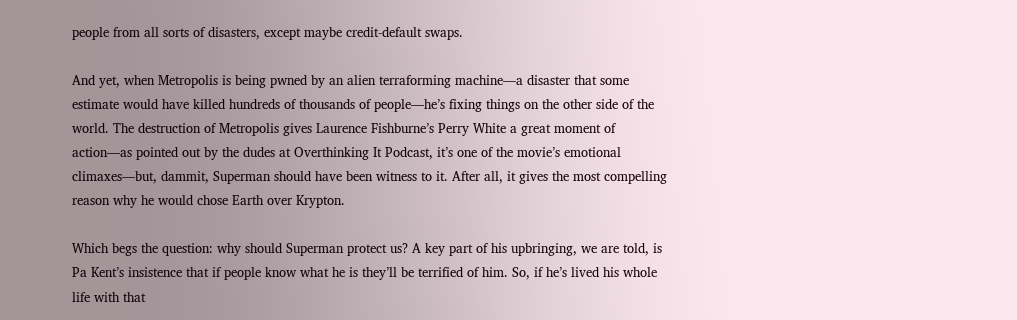people from all sorts of disasters, except maybe credit-default swaps.

And yet, when Metropolis is being pwned by an alien terraforming machine—a disaster that some estimate would have killed hundreds of thousands of people—he’s fixing things on the other side of the world. The destruction of Metropolis gives Laurence Fishburne’s Perry White a great moment of action—as pointed out by the dudes at Overthinking It Podcast, it’s one of the movie’s emotional climaxes—but, dammit, Superman should have been witness to it. After all, it gives the most compelling reason why he would chose Earth over Krypton.

Which begs the question: why should Superman protect us? A key part of his upbringing, we are told, is Pa Kent’s insistence that if people know what he is they’ll be terrified of him. So, if he’s lived his whole life with that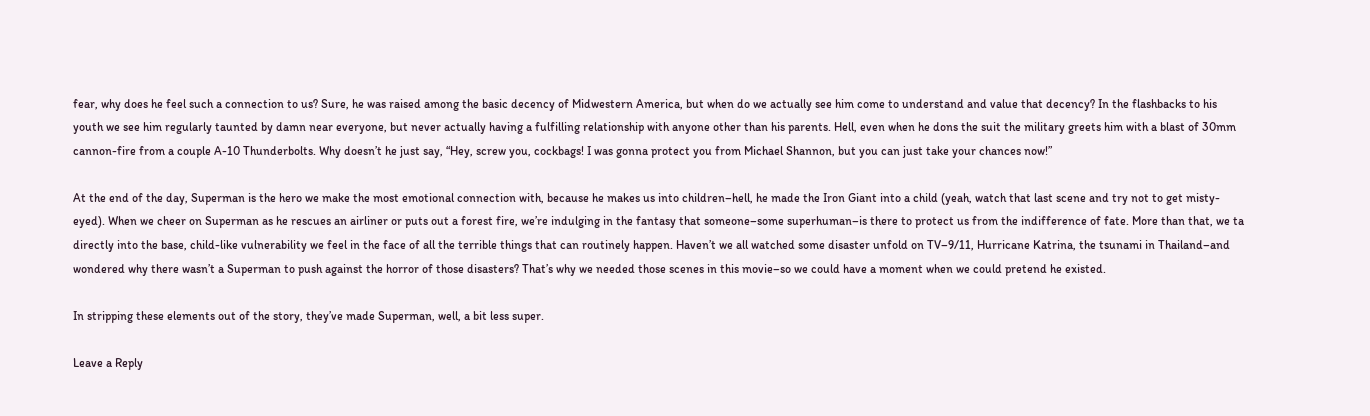fear, why does he feel such a connection to us? Sure, he was raised among the basic decency of Midwestern America, but when do we actually see him come to understand and value that decency? In the flashbacks to his youth we see him regularly taunted by damn near everyone, but never actually having a fulfilling relationship with anyone other than his parents. Hell, even when he dons the suit the military greets him with a blast of 30mm cannon-fire from a couple A-10 Thunderbolts. Why doesn’t he just say, “Hey, screw you, cockbags! I was gonna protect you from Michael Shannon, but you can just take your chances now!”

At the end of the day, Superman is the hero we make the most emotional connection with, because he makes us into children–hell, he made the Iron Giant into a child (yeah, watch that last scene and try not to get misty-eyed). When we cheer on Superman as he rescues an airliner or puts out a forest fire, we’re indulging in the fantasy that someone–some superhuman–is there to protect us from the indifference of fate. More than that, we ta directly into the base, child-like vulnerability we feel in the face of all the terrible things that can routinely happen. Haven’t we all watched some disaster unfold on TV–9/11, Hurricane Katrina, the tsunami in Thailand–and wondered why there wasn’t a Superman to push against the horror of those disasters? That’s why we needed those scenes in this movie–so we could have a moment when we could pretend he existed.

In stripping these elements out of the story, they’ve made Superman, well, a bit less super.

Leave a Reply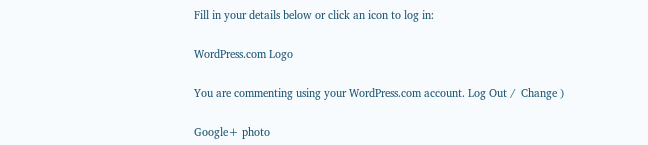Fill in your details below or click an icon to log in:

WordPress.com Logo

You are commenting using your WordPress.com account. Log Out /  Change )

Google+ photo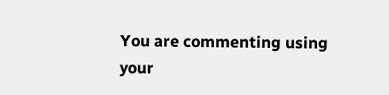You are commenting using your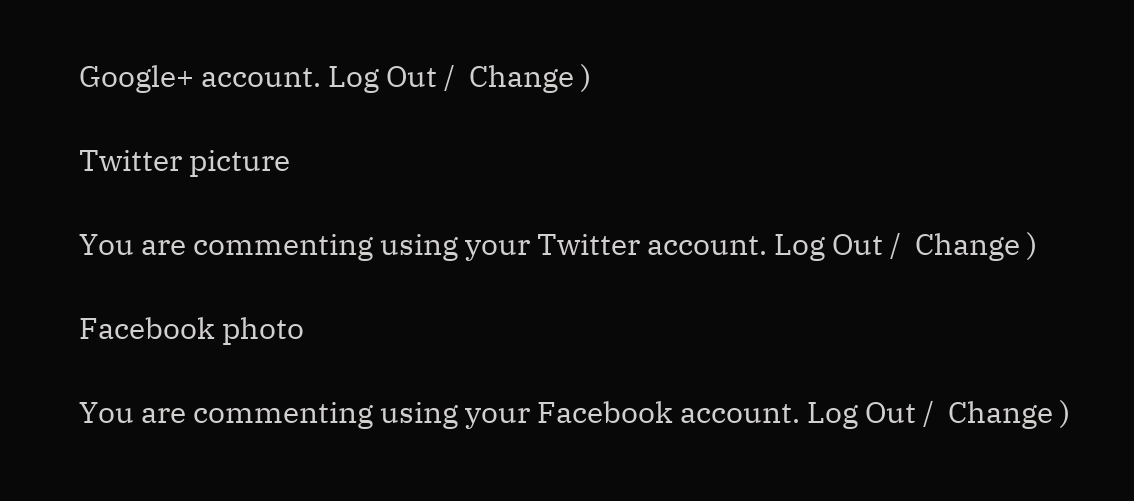Google+ account. Log Out /  Change )

Twitter picture

You are commenting using your Twitter account. Log Out /  Change )

Facebook photo

You are commenting using your Facebook account. Log Out /  Change )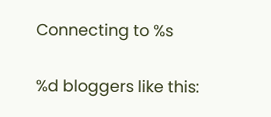Connecting to %s

%d bloggers like this: